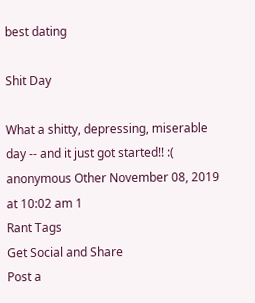best dating

Shit Day

What a shitty, depressing, miserable day -- and it just got started!! :(
anonymous Other November 08, 2019 at 10:02 am 1
Rant Tags
Get Social and Share
Post a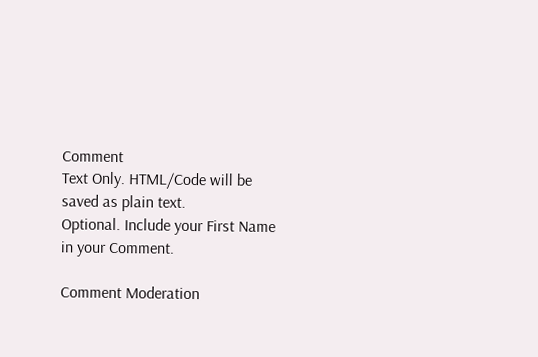Comment
Text Only. HTML/Code will be saved as plain text.
Optional. Include your First Name in your Comment.

Comment Moderation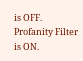is OFF. Profanity Filter is ON.